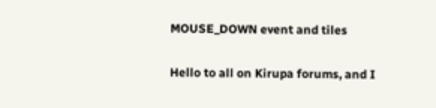MOUSE_DOWN event and tiles

Hello to all on Kirupa forums, and I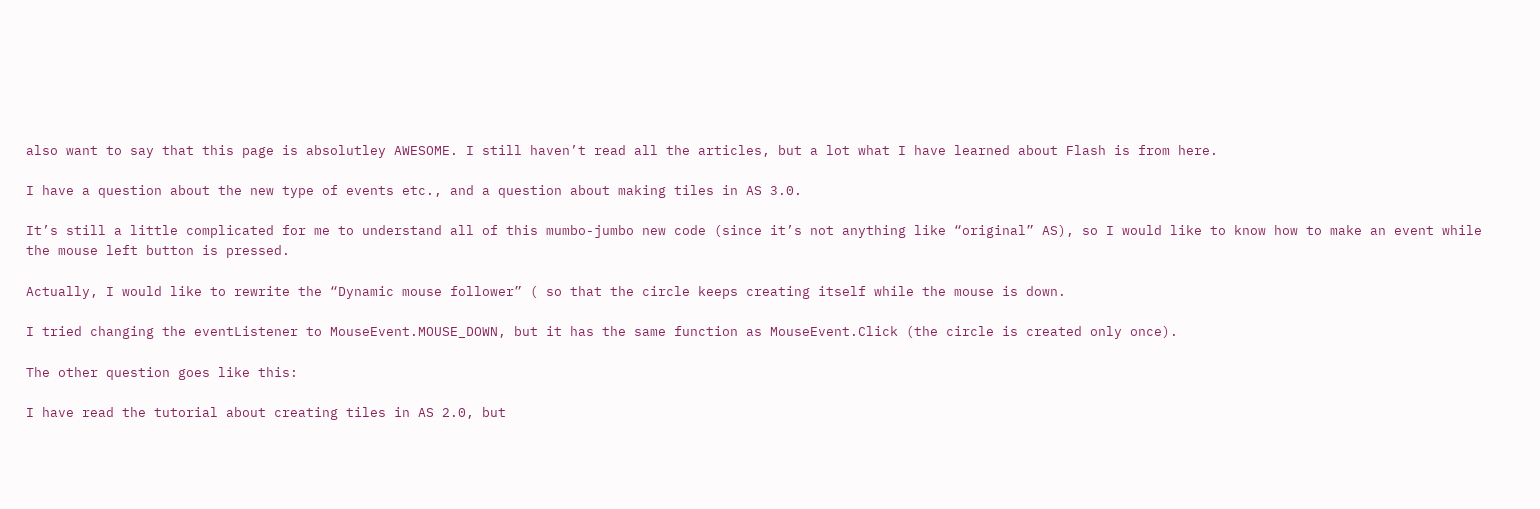also want to say that this page is absolutley AWESOME. I still haven’t read all the articles, but a lot what I have learned about Flash is from here.

I have a question about the new type of events etc., and a question about making tiles in AS 3.0.

It’s still a little complicated for me to understand all of this mumbo-jumbo new code (since it’s not anything like “original” AS), so I would like to know how to make an event while the mouse left button is pressed.

Actually, I would like to rewrite the “Dynamic mouse follower” ( so that the circle keeps creating itself while the mouse is down.

I tried changing the eventListener to MouseEvent.MOUSE_DOWN, but it has the same function as MouseEvent.Click (the circle is created only once).

The other question goes like this:

I have read the tutorial about creating tiles in AS 2.0, but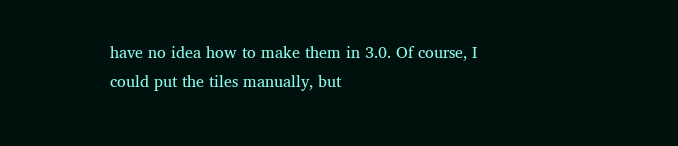have no idea how to make them in 3.0. Of course, I could put the tiles manually, but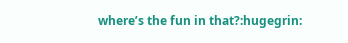where’s the fun in that?:hugegrin: